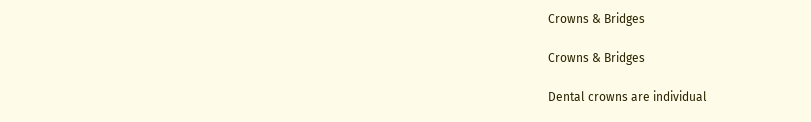Crowns & Bridges

Crowns & Bridges

Dental crowns are individual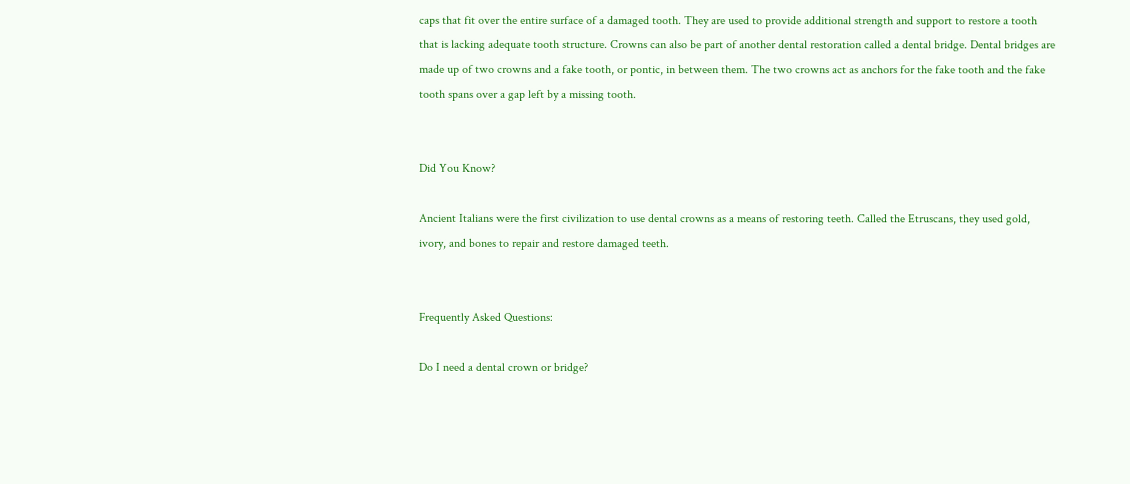caps that fit over the entire surface of a damaged tooth. They are used to provide additional strength and support to restore a tooth that is lacking adequate tooth structure. Crowns can also be part of another dental restoration called a dental bridge. Dental bridges are made up of two crowns and a fake tooth, or pontic, in between them. The two crowns act as anchors for the fake tooth and the fake tooth spans over a gap left by a missing tooth.


Did You Know?

Ancient Italians were the first civilization to use dental crowns as a means of restoring teeth. Called the Etruscans, they used gold, ivory, and bones to repair and restore damaged teeth.


Frequently Asked Questions:

Do I need a dental crown or bridge?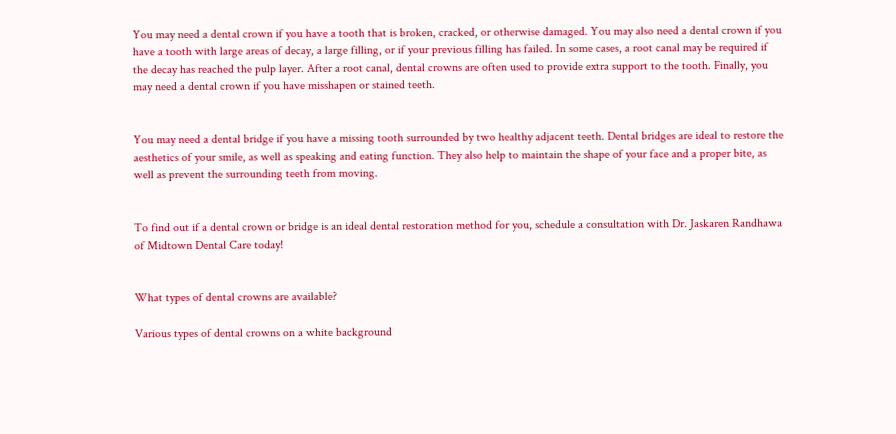You may need a dental crown if you have a tooth that is broken, cracked, or otherwise damaged. You may also need a dental crown if you have a tooth with large areas of decay, a large filling, or if your previous filling has failed. In some cases, a root canal may be required if the decay has reached the pulp layer. After a root canal, dental crowns are often used to provide extra support to the tooth. Finally, you may need a dental crown if you have misshapen or stained teeth.


You may need a dental bridge if you have a missing tooth surrounded by two healthy adjacent teeth. Dental bridges are ideal to restore the aesthetics of your smile, as well as speaking and eating function. They also help to maintain the shape of your face and a proper bite, as well as prevent the surrounding teeth from moving.


To find out if a dental crown or bridge is an ideal dental restoration method for you, schedule a consultation with Dr. Jaskaren Randhawa of Midtown Dental Care today!


What types of dental crowns are available?

Various types of dental crowns on a white background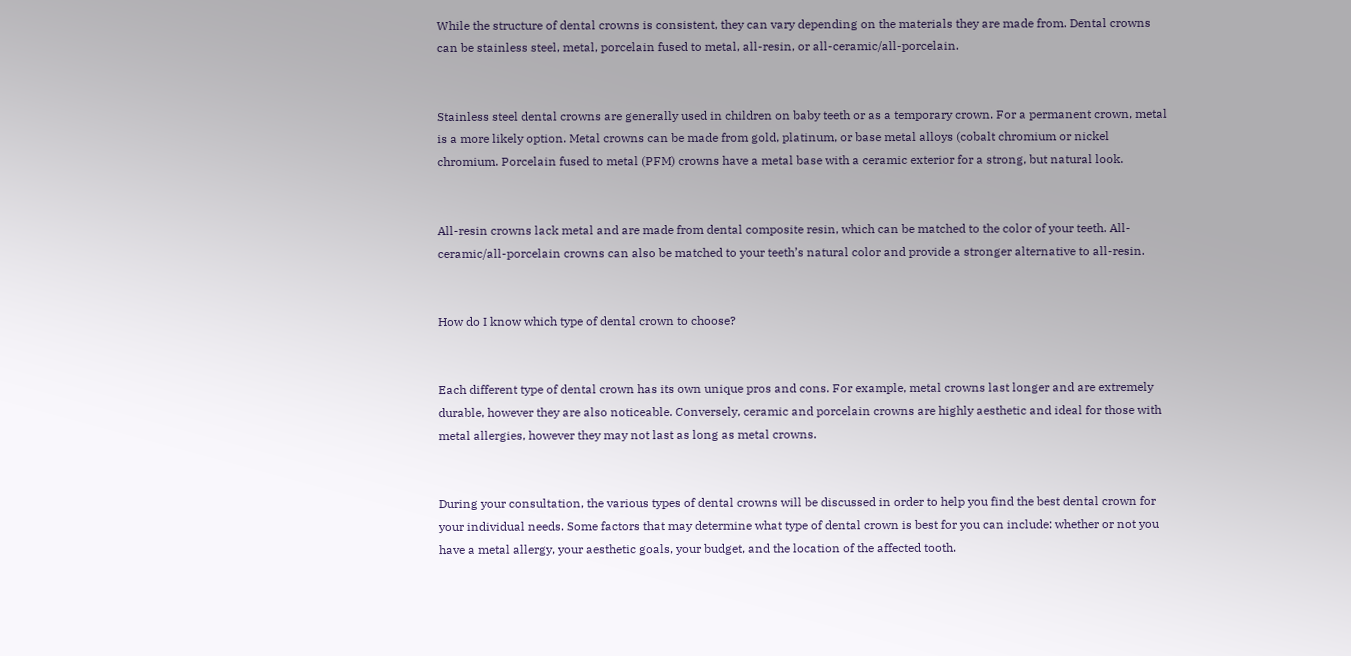While the structure of dental crowns is consistent, they can vary depending on the materials they are made from. Dental crowns can be stainless steel, metal, porcelain fused to metal, all-resin, or all-ceramic/all-porcelain.


Stainless steel dental crowns are generally used in children on baby teeth or as a temporary crown. For a permanent crown, metal is a more likely option. Metal crowns can be made from gold, platinum, or base metal alloys (cobalt chromium or nickel chromium. Porcelain fused to metal (PFM) crowns have a metal base with a ceramic exterior for a strong, but natural look.


All-resin crowns lack metal and are made from dental composite resin, which can be matched to the color of your teeth. All-ceramic/all-porcelain crowns can also be matched to your teeth’s natural color and provide a stronger alternative to all-resin.


How do I know which type of dental crown to choose?


Each different type of dental crown has its own unique pros and cons. For example, metal crowns last longer and are extremely durable, however they are also noticeable. Conversely, ceramic and porcelain crowns are highly aesthetic and ideal for those with metal allergies, however they may not last as long as metal crowns.


During your consultation, the various types of dental crowns will be discussed in order to help you find the best dental crown for your individual needs. Some factors that may determine what type of dental crown is best for you can include: whether or not you have a metal allergy, your aesthetic goals, your budget, and the location of the affected tooth.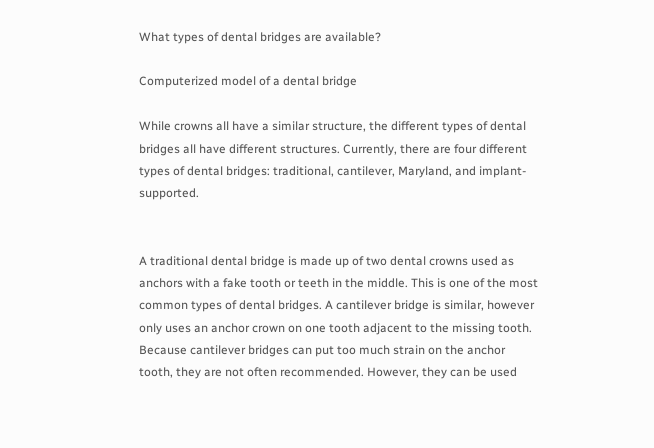What types of dental bridges are available?

Computerized model of a dental bridge

While crowns all have a similar structure, the different types of dental bridges all have different structures. Currently, there are four different types of dental bridges: traditional, cantilever, Maryland, and implant-supported.


A traditional dental bridge is made up of two dental crowns used as anchors with a fake tooth or teeth in the middle. This is one of the most common types of dental bridges. A cantilever bridge is similar, however only uses an anchor crown on one tooth adjacent to the missing tooth. Because cantilever bridges can put too much strain on the anchor tooth, they are not often recommended. However, they can be used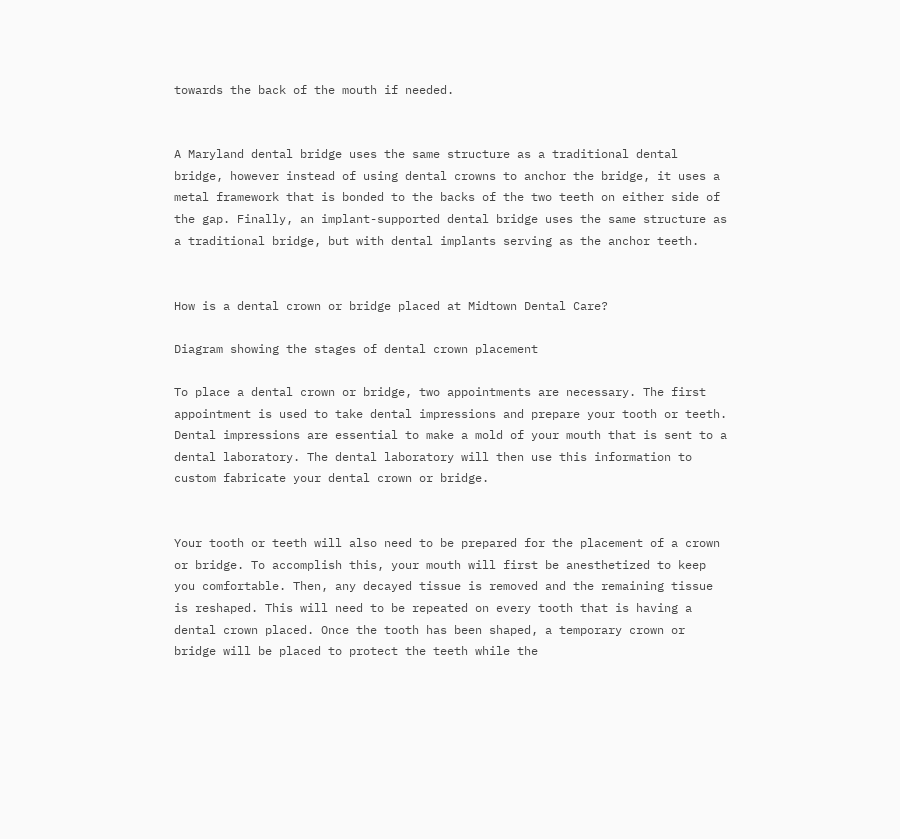towards the back of the mouth if needed.


A Maryland dental bridge uses the same structure as a traditional dental bridge, however instead of using dental crowns to anchor the bridge, it uses a metal framework that is bonded to the backs of the two teeth on either side of the gap. Finally, an implant-supported dental bridge uses the same structure as a traditional bridge, but with dental implants serving as the anchor teeth.


How is a dental crown or bridge placed at Midtown Dental Care?

Diagram showing the stages of dental crown placement

To place a dental crown or bridge, two appointments are necessary. The first appointment is used to take dental impressions and prepare your tooth or teeth. Dental impressions are essential to make a mold of your mouth that is sent to a dental laboratory. The dental laboratory will then use this information to custom fabricate your dental crown or bridge.


Your tooth or teeth will also need to be prepared for the placement of a crown or bridge. To accomplish this, your mouth will first be anesthetized to keep you comfortable. Then, any decayed tissue is removed and the remaining tissue is reshaped. This will need to be repeated on every tooth that is having a dental crown placed. Once the tooth has been shaped, a temporary crown or bridge will be placed to protect the teeth while the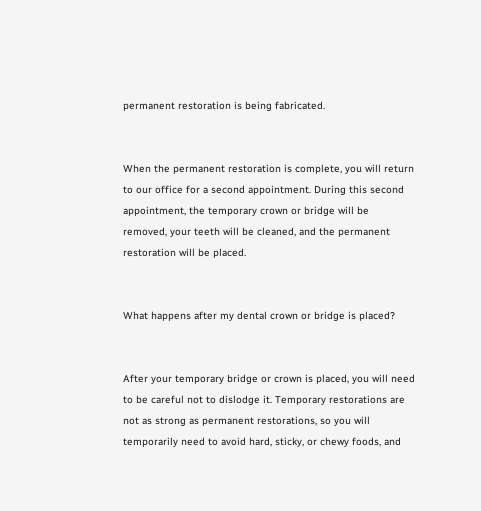permanent restoration is being fabricated.


When the permanent restoration is complete, you will return to our office for a second appointment. During this second appointment, the temporary crown or bridge will be removed, your teeth will be cleaned, and the permanent restoration will be placed.


What happens after my dental crown or bridge is placed?


After your temporary bridge or crown is placed, you will need to be careful not to dislodge it. Temporary restorations are not as strong as permanent restorations, so you will temporarily need to avoid hard, sticky, or chewy foods, and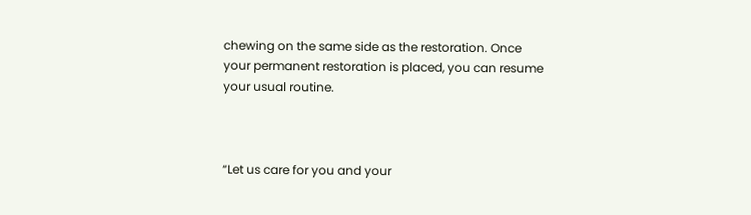chewing on the same side as the restoration. Once your permanent restoration is placed, you can resume your usual routine.



“Let us care for you and your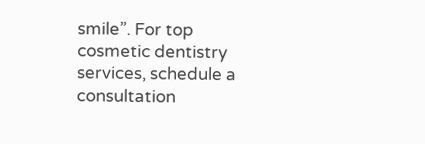smile”. For top cosmetic dentistry services, schedule a consultation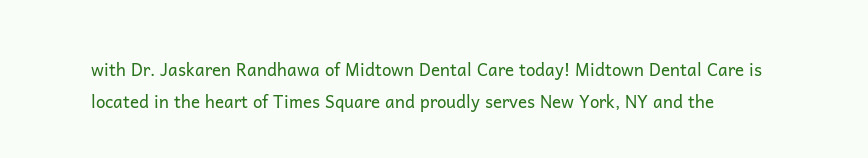with Dr. Jaskaren Randhawa of Midtown Dental Care today! Midtown Dental Care is located in the heart of Times Square and proudly serves New York, NY and the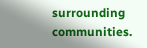surrounding communities.